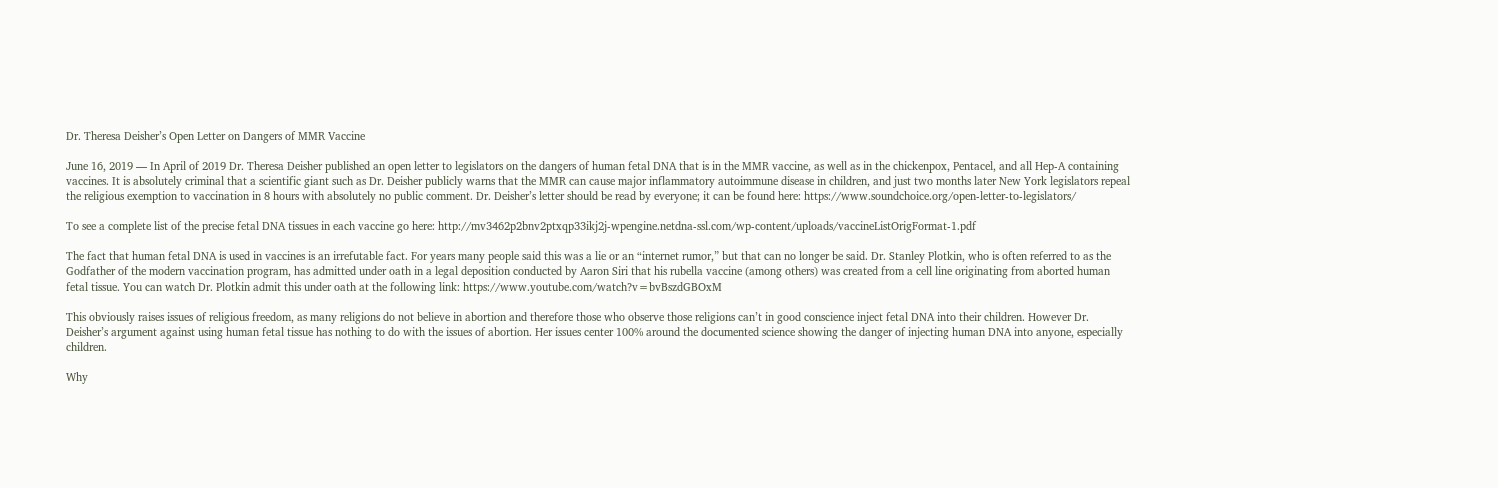Dr. Theresa Deisher’s Open Letter on Dangers of MMR Vaccine

June 16, 2019 — In April of 2019 Dr. Theresa Deisher published an open letter to legislators on the dangers of human fetal DNA that is in the MMR vaccine, as well as in the chickenpox, Pentacel, and all Hep-A containing vaccines. It is absolutely criminal that a scientific giant such as Dr. Deisher publicly warns that the MMR can cause major inflammatory autoimmune disease in children, and just two months later New York legislators repeal the religious exemption to vaccination in 8 hours with absolutely no public comment. Dr. Deisher’s letter should be read by everyone; it can be found here: https://www.soundchoice.org/open-letter-to-legislators/

To see a complete list of the precise fetal DNA tissues in each vaccine go here: http://mv3462p2bnv2ptxqp33ikj2j-wpengine.netdna-ssl.com/wp-content/uploads/vaccineListOrigFormat-1.pdf

The fact that human fetal DNA is used in vaccines is an irrefutable fact. For years many people said this was a lie or an “internet rumor,” but that can no longer be said. Dr. Stanley Plotkin, who is often referred to as the Godfather of the modern vaccination program, has admitted under oath in a legal deposition conducted by Aaron Siri that his rubella vaccine (among others) was created from a cell line originating from aborted human fetal tissue. You can watch Dr. Plotkin admit this under oath at the following link: https://www.youtube.com/watch?v=bvBszdGBOxM

This obviously raises issues of religious freedom, as many religions do not believe in abortion and therefore those who observe those religions can’t in good conscience inject fetal DNA into their children. However Dr. Deisher’s argument against using human fetal tissue has nothing to do with the issues of abortion. Her issues center 100% around the documented science showing the danger of injecting human DNA into anyone, especially children.

Why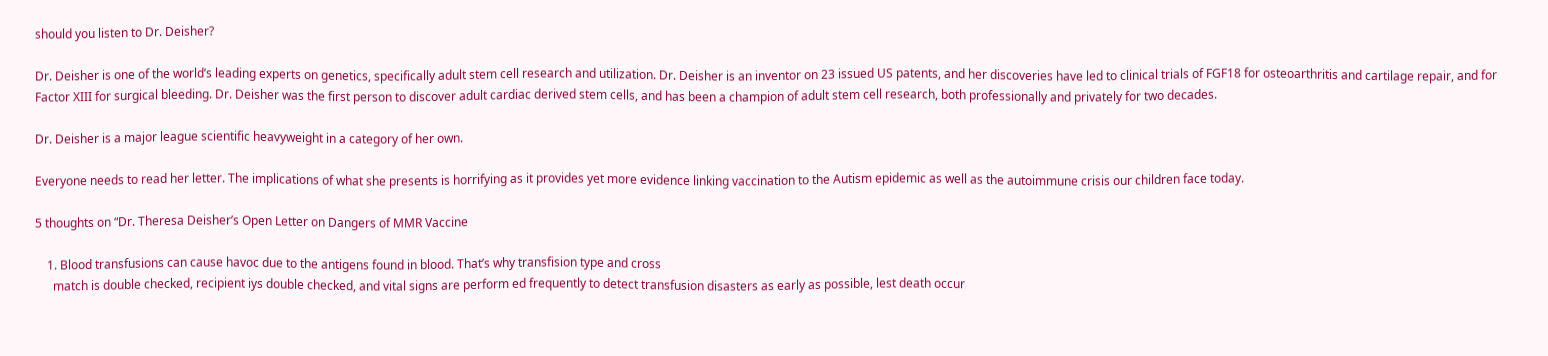should you listen to Dr. Deisher?

Dr. Deisher is one of the world’s leading experts on genetics, specifically adult stem cell research and utilization. Dr. Deisher is an inventor on 23 issued US patents, and her discoveries have led to clinical trials of FGF18 for osteoarthritis and cartilage repair, and for Factor XIII for surgical bleeding. Dr. Deisher was the first person to discover adult cardiac derived stem cells, and has been a champion of adult stem cell research, both professionally and privately for two decades.

Dr. Deisher is a major league scientific heavyweight in a category of her own.

Everyone needs to read her letter. The implications of what she presents is horrifying as it provides yet more evidence linking vaccination to the Autism epidemic as well as the autoimmune crisis our children face today.

5 thoughts on “Dr. Theresa Deisher’s Open Letter on Dangers of MMR Vaccine

    1. Blood transfusions can cause havoc due to the antigens found in blood. That’s why transfision type and cross
      match is double checked, recipient iys double checked, and vital signs are perform ed frequently to detect transfusion disasters as early as possible, lest death occur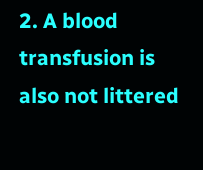2. A blood transfusion is also not littered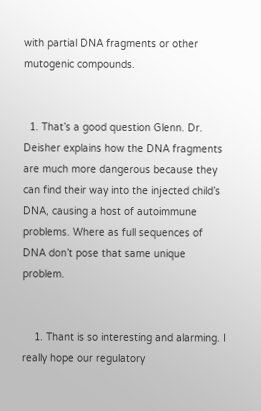with partial DNA fragments or other mutogenic compounds.


  1. That’s a good question Glenn. Dr. Deisher explains how the DNA fragments are much more dangerous because they can find their way into the injected child’s DNA, causing a host of autoimmune problems. Where as full sequences of DNA don’t pose that same unique problem.


    1. Thant is so interesting and alarming. I really hope our regulatory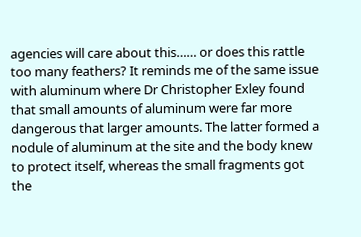agencies will care about this…… or does this rattle too many feathers? It reminds me of the same issue with aluminum where Dr Christopher Exley found that small amounts of aluminum were far more dangerous that larger amounts. The latter formed a nodule of aluminum at the site and the body knew to protect itself, whereas the small fragments got the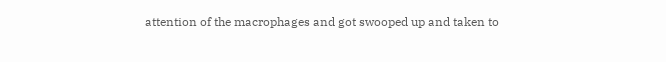attention of the macrophages and got swooped up and taken to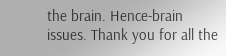the brain. Hence-brain issues. Thank you for all the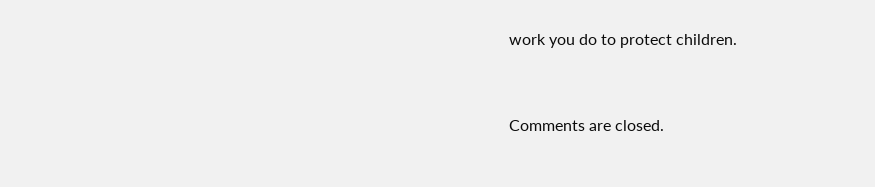work you do to protect children.


Comments are closed.